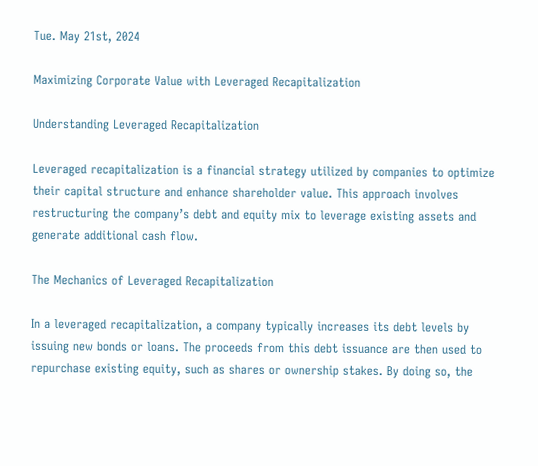Tue. May 21st, 2024

Maximizing Corporate Value with Leveraged Recapitalization

Understanding Leveraged Recapitalization

Leveraged recapitalization is a financial strategy utilized by companies to optimize their capital structure and enhance shareholder value. This approach involves restructuring the company’s debt and equity mix to leverage existing assets and generate additional cash flow.

The Mechanics of Leveraged Recapitalization

In a leveraged recapitalization, a company typically increases its debt levels by issuing new bonds or loans. The proceeds from this debt issuance are then used to repurchase existing equity, such as shares or ownership stakes. By doing so, the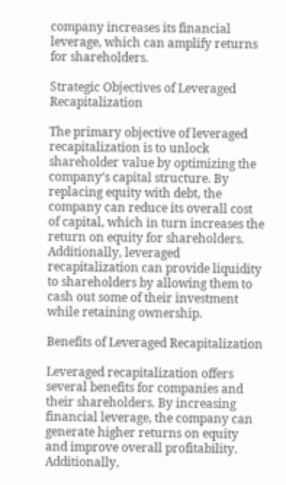company increases its financial leverage, which can amplify returns for shareholders.

Strategic Objectives of Leveraged Recapitalization

The primary objective of leveraged recapitalization is to unlock shareholder value by optimizing the company’s capital structure. By replacing equity with debt, the company can reduce its overall cost of capital, which in turn increases the return on equity for shareholders. Additionally, leveraged recapitalization can provide liquidity to shareholders by allowing them to cash out some of their investment while retaining ownership.

Benefits of Leveraged Recapitalization

Leveraged recapitalization offers several benefits for companies and their shareholders. By increasing financial leverage, the company can generate higher returns on equity and improve overall profitability. Additionally,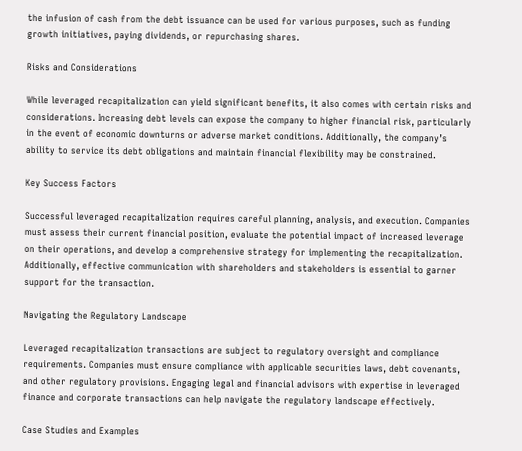the infusion of cash from the debt issuance can be used for various purposes, such as funding growth initiatives, paying dividends, or repurchasing shares.

Risks and Considerations

While leveraged recapitalization can yield significant benefits, it also comes with certain risks and considerations. Increasing debt levels can expose the company to higher financial risk, particularly in the event of economic downturns or adverse market conditions. Additionally, the company’s ability to service its debt obligations and maintain financial flexibility may be constrained.

Key Success Factors

Successful leveraged recapitalization requires careful planning, analysis, and execution. Companies must assess their current financial position, evaluate the potential impact of increased leverage on their operations, and develop a comprehensive strategy for implementing the recapitalization. Additionally, effective communication with shareholders and stakeholders is essential to garner support for the transaction.

Navigating the Regulatory Landscape

Leveraged recapitalization transactions are subject to regulatory oversight and compliance requirements. Companies must ensure compliance with applicable securities laws, debt covenants, and other regulatory provisions. Engaging legal and financial advisors with expertise in leveraged finance and corporate transactions can help navigate the regulatory landscape effectively.

Case Studies and Examples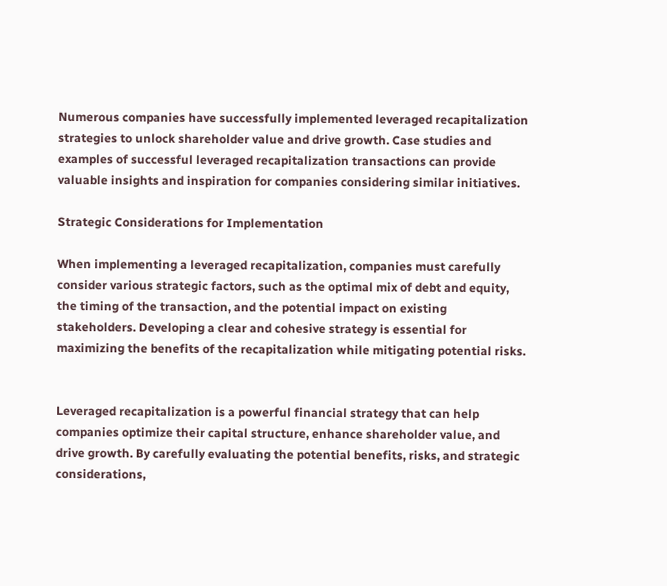Numerous companies have successfully implemented leveraged recapitalization strategies to unlock shareholder value and drive growth. Case studies and examples of successful leveraged recapitalization transactions can provide valuable insights and inspiration for companies considering similar initiatives.

Strategic Considerations for Implementation

When implementing a leveraged recapitalization, companies must carefully consider various strategic factors, such as the optimal mix of debt and equity, the timing of the transaction, and the potential impact on existing stakeholders. Developing a clear and cohesive strategy is essential for maximizing the benefits of the recapitalization while mitigating potential risks.


Leveraged recapitalization is a powerful financial strategy that can help companies optimize their capital structure, enhance shareholder value, and drive growth. By carefully evaluating the potential benefits, risks, and strategic considerations,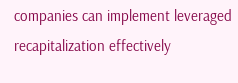companies can implement leveraged recapitalization effectively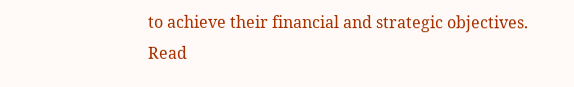to achieve their financial and strategic objectives. Read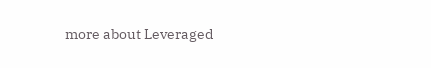more about Leveraged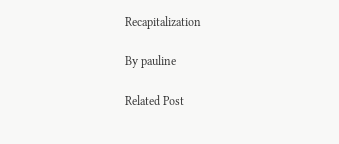Recapitalization

By pauline

Related Post